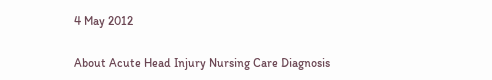4 May 2012

About Acute Head Injury Nursing Care Diagnosis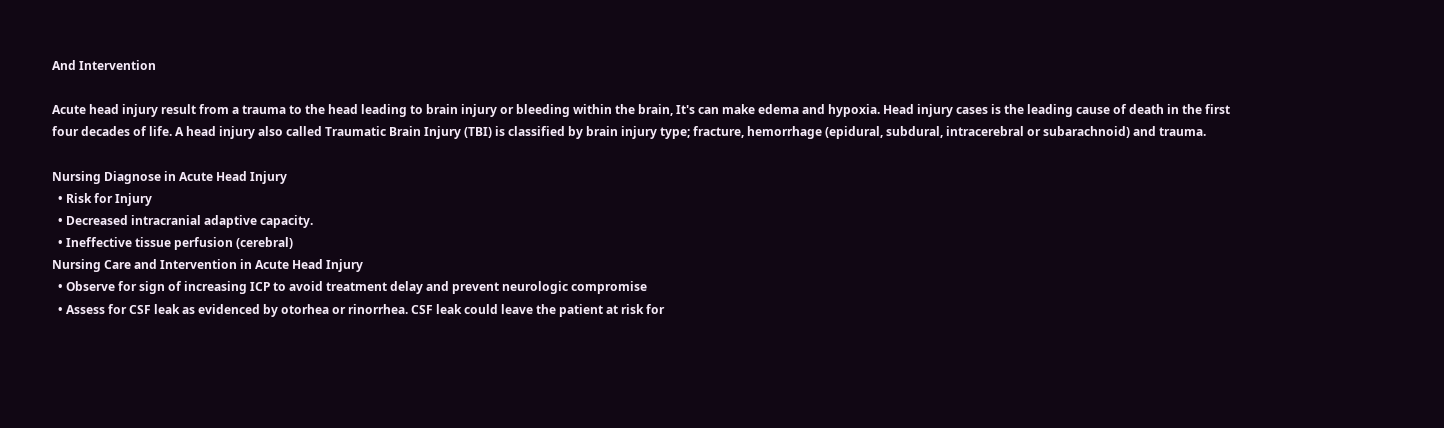And Intervention

Acute head injury result from a trauma to the head leading to brain injury or bleeding within the brain, It's can make edema and hypoxia. Head injury cases is the leading cause of death in the first four decades of life. A head injury also called Traumatic Brain Injury (TBI) is classified by brain injury type; fracture, hemorrhage (epidural, subdural, intracerebral or subarachnoid) and trauma.

Nursing Diagnose in Acute Head Injury
  • Risk for Injury
  • Decreased intracranial adaptive capacity.
  • Ineffective tissue perfusion (cerebral)
Nursing Care and Intervention in Acute Head Injury
  • Observe for sign of increasing ICP to avoid treatment delay and prevent neurologic compromise
  • Assess for CSF leak as evidenced by otorhea or rinorrhea. CSF leak could leave the patient at risk for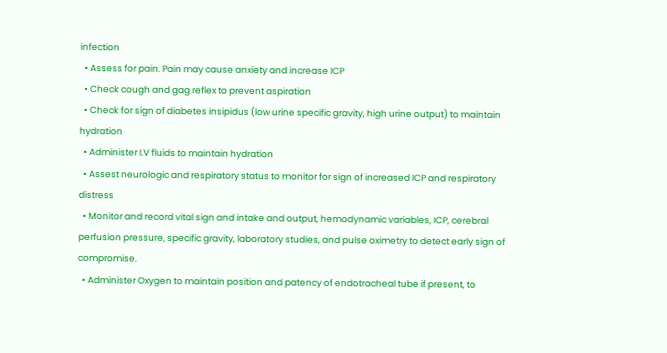infection
  • Assess for pain. Pain may cause anxiety and increase ICP
  • Check cough and gag reflex to prevent aspiration
  • Check for sign of diabetes insipidus (low urine specific gravity, high urine output) to maintain hydration
  • Administer I.V fluids to maintain hydration
  • Assest neurologic and respiratory status to monitor for sign of increased ICP and respiratory distress
  • Monitor and record vital sign and intake and output, hemodynamic variables, ICP, cerebral perfusion pressure, specific gravity, laboratory studies, and pulse oximetry to detect early sign of compromise.
  • Administer Oxygen to maintain position and patency of endotracheal tube if present, to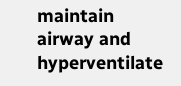maintain airway and hyperventilate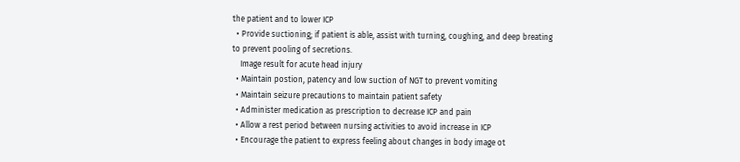the patient and to lower ICP
  • Provide suctioning; if patient is able, assist with turning, coughing, and deep breating to prevent pooling of secretions.
    Image result for acute head injury
  • Maintain postion, patency and low suction of NGT to prevent vomiting
  • Maintain seizure precautions to maintain patient safety
  • Administer medication as prescription to decrease ICP and pain
  • Allow a rest period between nursing activities to avoid increase in ICP
  • Encourage the patient to express feeling about changes in body image ot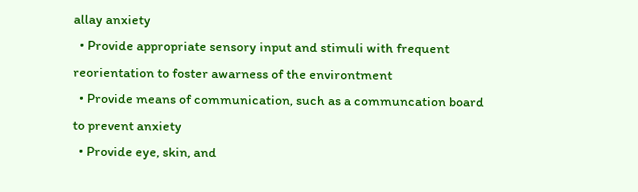allay anxiety
  • Provide appropriate sensory input and stimuli with frequent reorientation to foster awarness of the environtment
  • Provide means of communication, such as a communcation board to prevent anxiety
  • Provide eye, skin, and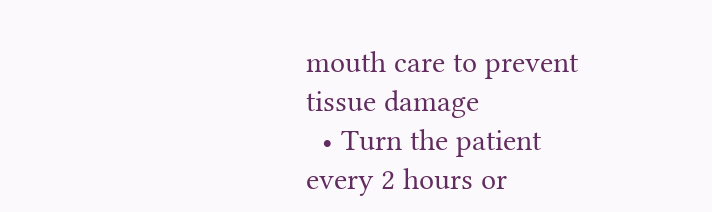mouth care to prevent tissue damage
  • Turn the patient every 2 hours or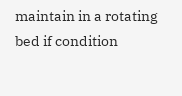maintain in a rotating bed if condition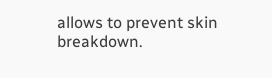allows to prevent skin breakdown.